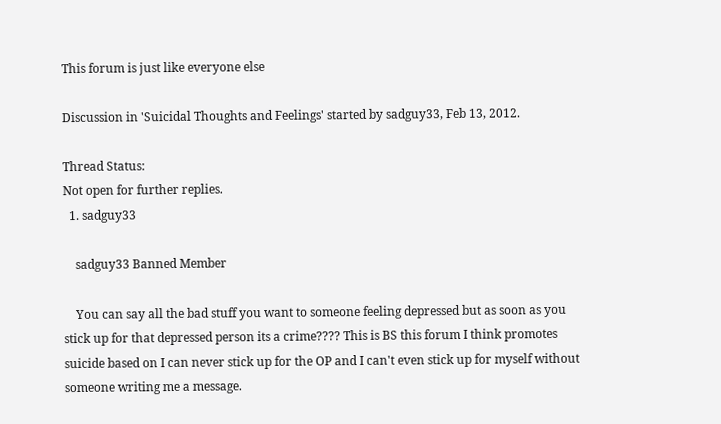This forum is just like everyone else

Discussion in 'Suicidal Thoughts and Feelings' started by sadguy33, Feb 13, 2012.

Thread Status:
Not open for further replies.
  1. sadguy33

    sadguy33 Banned Member

    You can say all the bad stuff you want to someone feeling depressed but as soon as you stick up for that depressed person its a crime???? This is BS this forum I think promotes suicide based on I can never stick up for the OP and I can't even stick up for myself without someone writing me a message.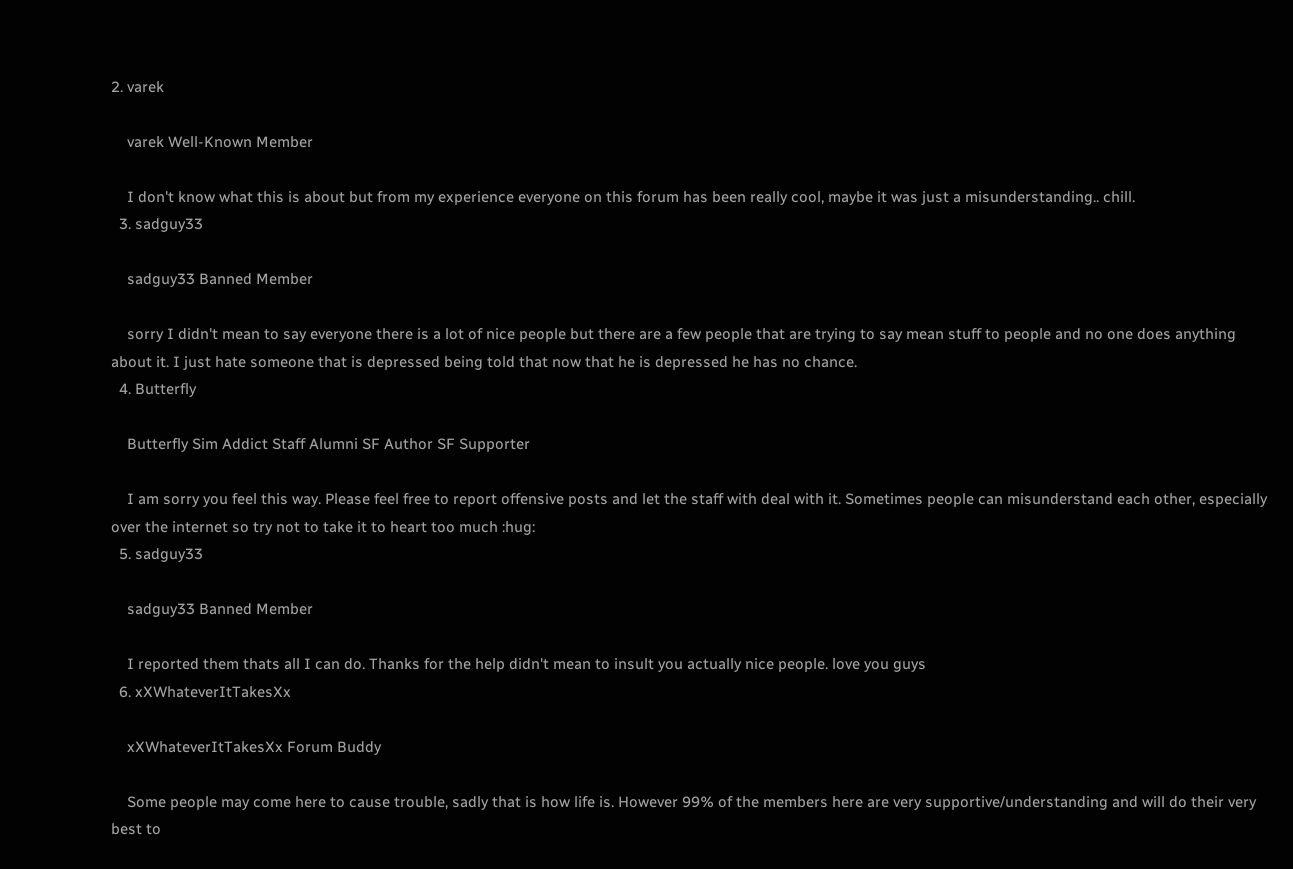2. varek

    varek Well-Known Member

    I don't know what this is about but from my experience everyone on this forum has been really cool, maybe it was just a misunderstanding.. chill.
  3. sadguy33

    sadguy33 Banned Member

    sorry I didn't mean to say everyone there is a lot of nice people but there are a few people that are trying to say mean stuff to people and no one does anything about it. I just hate someone that is depressed being told that now that he is depressed he has no chance.
  4. Butterfly

    Butterfly Sim Addict Staff Alumni SF Author SF Supporter

    I am sorry you feel this way. Please feel free to report offensive posts and let the staff with deal with it. Sometimes people can misunderstand each other, especially over the internet so try not to take it to heart too much :hug:
  5. sadguy33

    sadguy33 Banned Member

    I reported them thats all I can do. Thanks for the help didn't mean to insult you actually nice people. love you guys
  6. xXWhateverItTakesXx

    xXWhateverItTakesXx Forum Buddy

    Some people may come here to cause trouble, sadly that is how life is. However 99% of the members here are very supportive/understanding and will do their very best to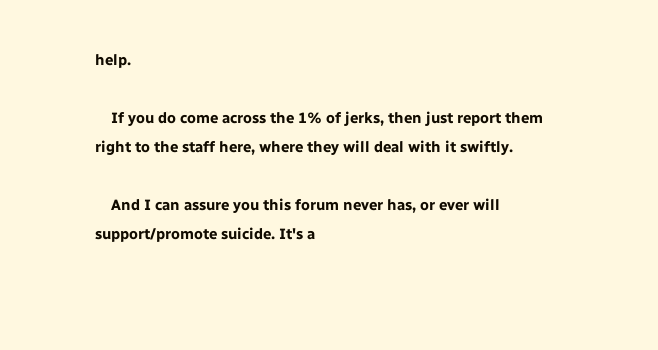help.

    If you do come across the 1% of jerks, then just report them right to the staff here, where they will deal with it swiftly.

    And I can assure you this forum never has, or ever will support/promote suicide. It's a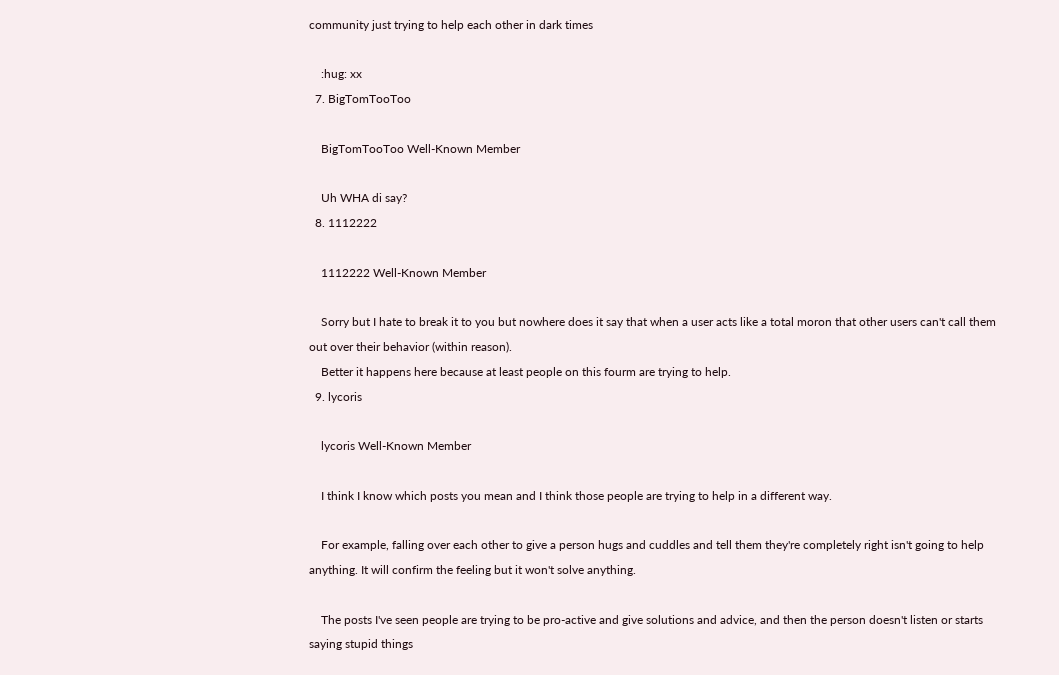community just trying to help each other in dark times

    :hug: xx
  7. BigTomTooToo

    BigTomTooToo Well-Known Member

    Uh WHA di say?
  8. 1112222

    1112222 Well-Known Member

    Sorry but I hate to break it to you but nowhere does it say that when a user acts like a total moron that other users can't call them out over their behavior (within reason).
    Better it happens here because at least people on this fourm are trying to help.
  9. lycoris

    lycoris Well-Known Member

    I think I know which posts you mean and I think those people are trying to help in a different way.

    For example, falling over each other to give a person hugs and cuddles and tell them they're completely right isn't going to help anything. It will confirm the feeling but it won't solve anything.

    The posts I've seen people are trying to be pro-active and give solutions and advice, and then the person doesn't listen or starts saying stupid things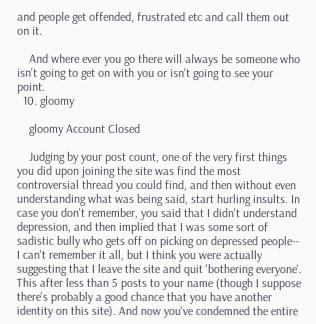and people get offended, frustrated etc and call them out on it.

    And where ever you go there will always be someone who isn't going to get on with you or isn't going to see your point.
  10. gloomy

    gloomy Account Closed

    Judging by your post count, one of the very first things you did upon joining the site was find the most controversial thread you could find, and then without even understanding what was being said, start hurling insults. In case you don't remember, you said that I didn't understand depression, and then implied that I was some sort of sadistic bully who gets off on picking on depressed people-- I can't remember it all, but I think you were actually suggesting that I leave the site and quit 'bothering everyone'. This after less than 5 posts to your name (though I suppose there's probably a good chance that you have another identity on this site). And now you've condemned the entire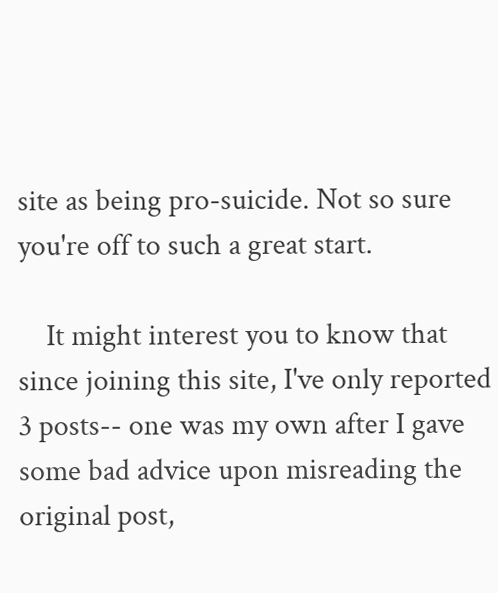site as being pro-suicide. Not so sure you're off to such a great start.

    It might interest you to know that since joining this site, I've only reported 3 posts-- one was my own after I gave some bad advice upon misreading the original post,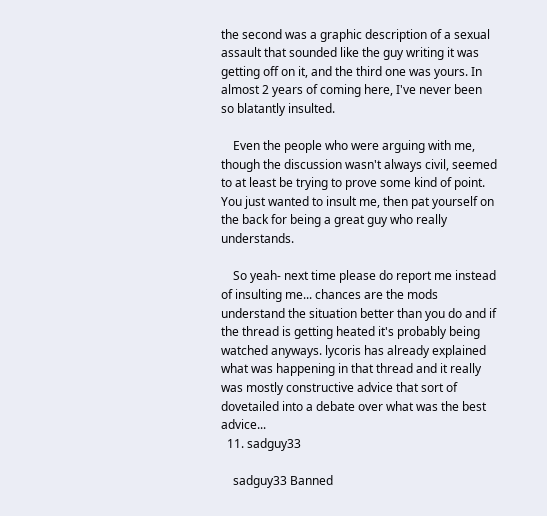the second was a graphic description of a sexual assault that sounded like the guy writing it was getting off on it, and the third one was yours. In almost 2 years of coming here, I've never been so blatantly insulted.

    Even the people who were arguing with me, though the discussion wasn't always civil, seemed to at least be trying to prove some kind of point. You just wanted to insult me, then pat yourself on the back for being a great guy who really understands.

    So yeah- next time please do report me instead of insulting me... chances are the mods understand the situation better than you do and if the thread is getting heated it's probably being watched anyways. lycoris has already explained what was happening in that thread and it really was mostly constructive advice that sort of dovetailed into a debate over what was the best advice...
  11. sadguy33

    sadguy33 Banned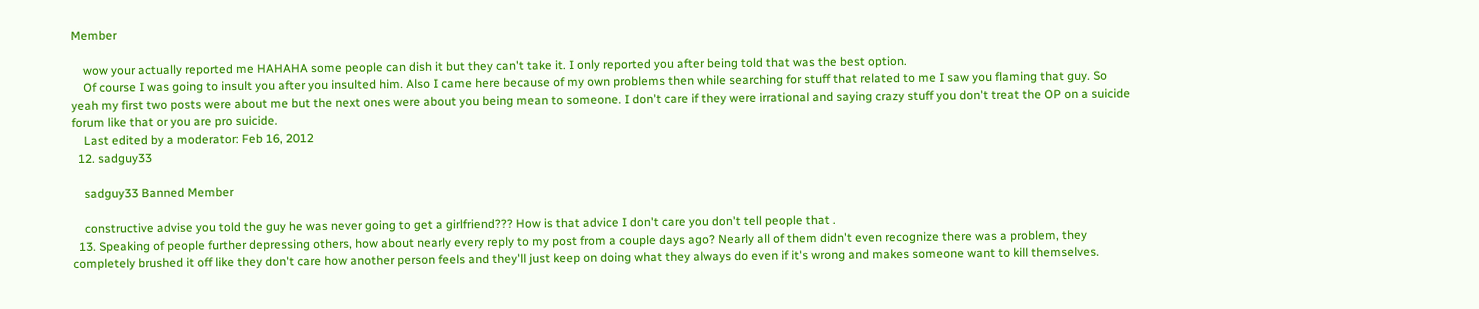Member

    wow your actually reported me HAHAHA some people can dish it but they can't take it. I only reported you after being told that was the best option.
    Of course I was going to insult you after you insulted him. Also I came here because of my own problems then while searching for stuff that related to me I saw you flaming that guy. So yeah my first two posts were about me but the next ones were about you being mean to someone. I don't care if they were irrational and saying crazy stuff you don't treat the OP on a suicide forum like that or you are pro suicide.
    Last edited by a moderator: Feb 16, 2012
  12. sadguy33

    sadguy33 Banned Member

    constructive advise you told the guy he was never going to get a girlfriend??? How is that advice I don't care you don't tell people that .
  13. Speaking of people further depressing others, how about nearly every reply to my post from a couple days ago? Nearly all of them didn't even recognize there was a problem, they completely brushed it off like they don't care how another person feels and they'll just keep on doing what they always do even if it's wrong and makes someone want to kill themselves.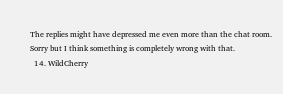The replies might have depressed me even more than the chat room. Sorry but I think something is completely wrong with that.
  14. WildCherry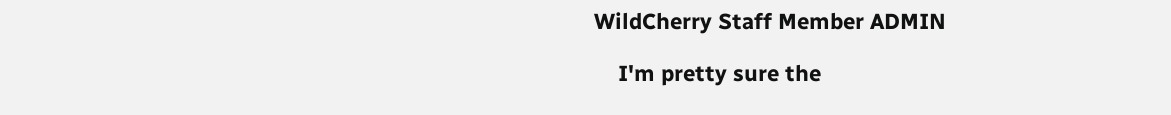WildCherry Staff Member ADMIN

    I'm pretty sure the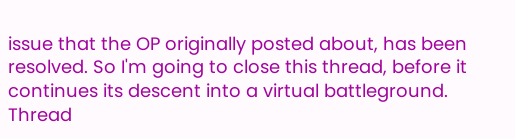issue that the OP originally posted about, has been resolved. So I'm going to close this thread, before it continues its descent into a virtual battleground.
Thread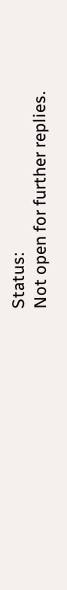Status:
Not open for further replies.